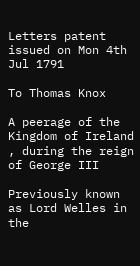Letters patent issued on Mon 4th Jul 1791

To Thomas Knox

A peerage of the Kingdom of Ireland , during the reign of George III

Previously known as Lord Welles in the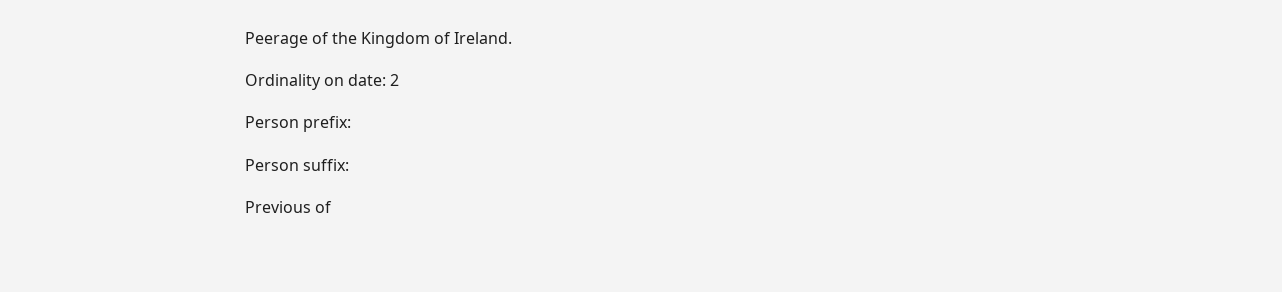Peerage of the Kingdom of Ireland.

Ordinality on date: 2

Person prefix:

Person suffix:

Previous of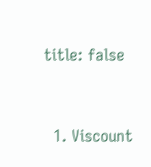title: false


  1. Viscount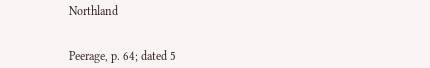Northland


Peerage, p. 64; dated 5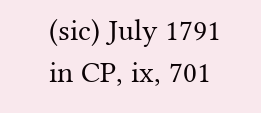(sic) July 1791 in CP, ix, 701